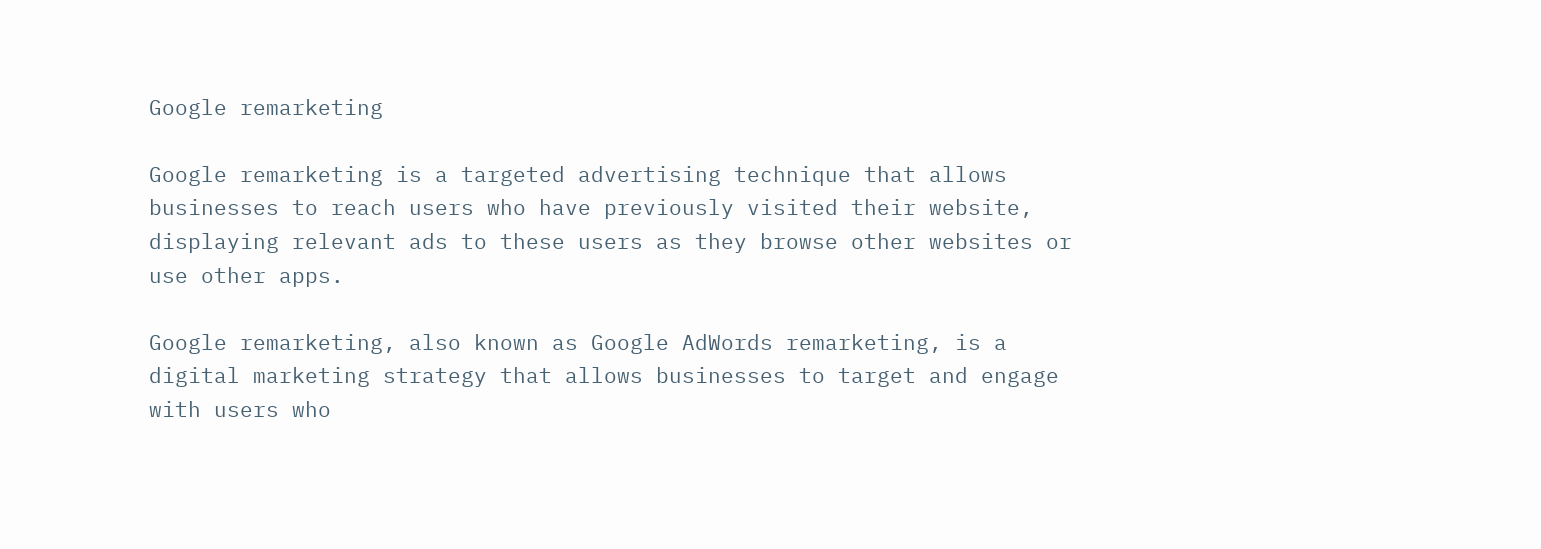Google remarketing

Google remarketing is a targeted advertising technique that allows businesses to reach users who have previously visited their website, displaying relevant ads to these users as they browse other websites or use other apps.

Google remarketing, also known as Google AdWords remarketing, is a digital marketing strategy that allows businesses to target and engage with users who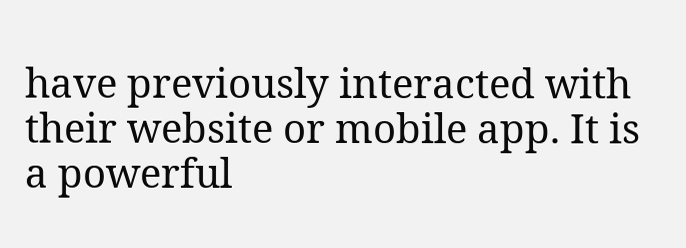have previously interacted with their website or mobile app. It is a powerful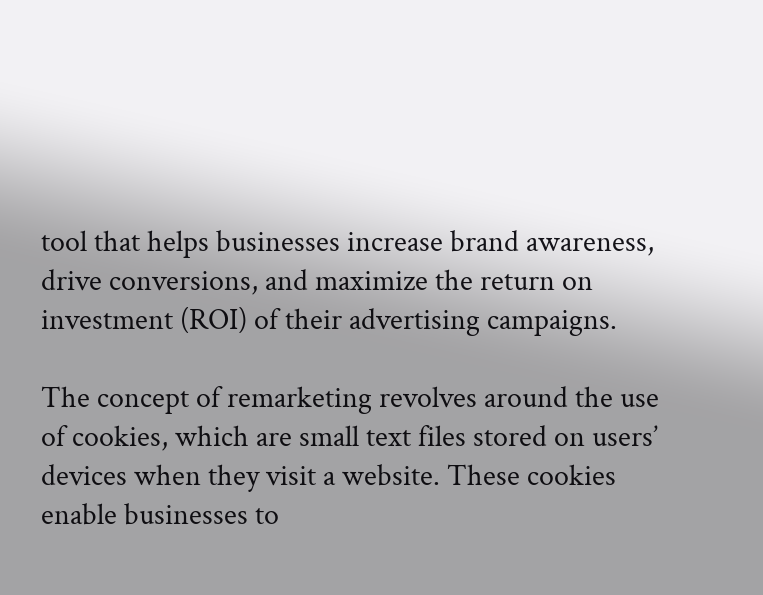tool that helps businesses increase brand awareness, drive conversions, and maximize the return on investment (ROI) of their advertising campaigns.

The concept of remarketing revolves around the use of cookies, which are small text files stored on users’ devices when they visit a website. These cookies enable businesses to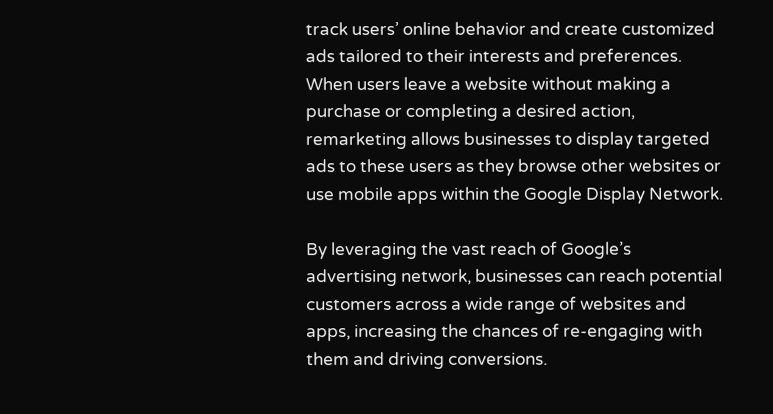track users’ online behavior and create customized ads tailored to their interests and preferences. When users leave a website without making a purchase or completing a desired action, remarketing allows businesses to display targeted ads to these users as they browse other websites or use mobile apps within the Google Display Network.

By leveraging the vast reach of Google’s advertising network, businesses can reach potential customers across a wide range of websites and apps, increasing the chances of re-engaging with them and driving conversions.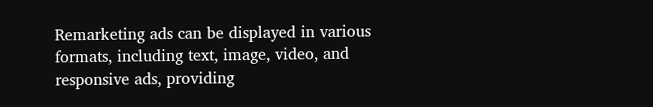Remarketing ads can be displayed in various formats, including text, image, video, and responsive ads, providing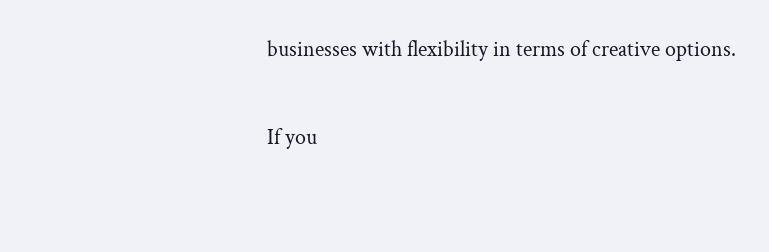businesses with flexibility in terms of creative options.

If you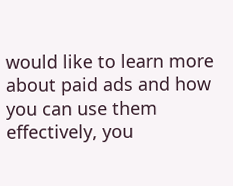would like to learn more about paid ads and how you can use them effectively, you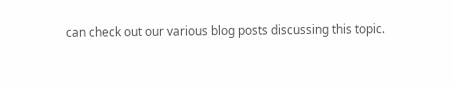can check out our various blog posts discussing this topic.